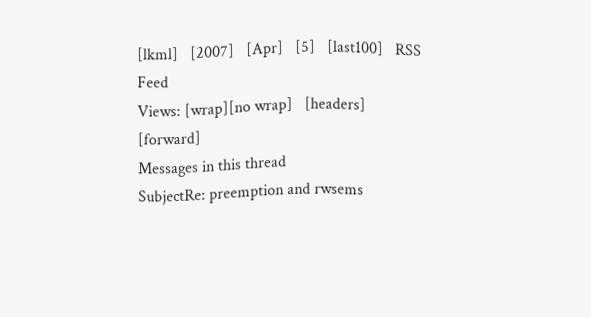[lkml]   [2007]   [Apr]   [5]   [last100]   RSS Feed
Views: [wrap][no wrap]   [headers]  [forward]
Messages in this thread
SubjectRe: preemption and rwsems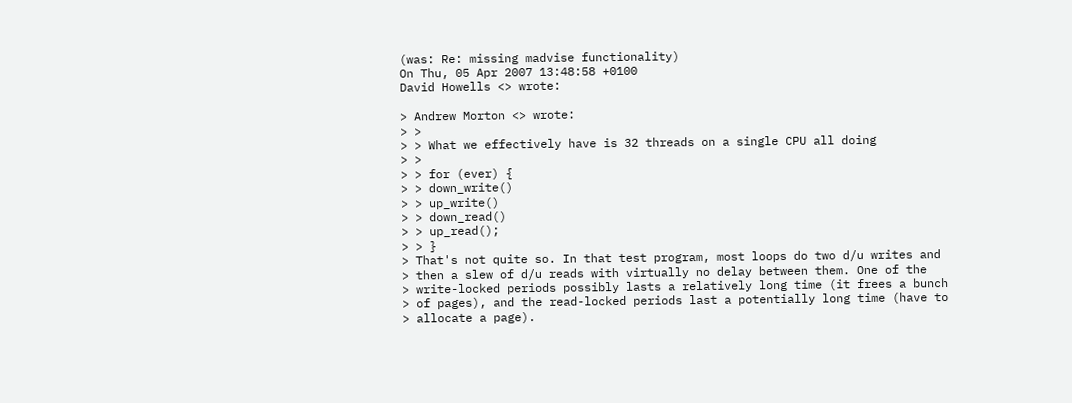(was: Re: missing madvise functionality)
On Thu, 05 Apr 2007 13:48:58 +0100
David Howells <> wrote:

> Andrew Morton <> wrote:
> >
> > What we effectively have is 32 threads on a single CPU all doing
> >
> > for (ever) {
> > down_write()
> > up_write()
> > down_read()
> > up_read();
> > }
> That's not quite so. In that test program, most loops do two d/u writes and
> then a slew of d/u reads with virtually no delay between them. One of the
> write-locked periods possibly lasts a relatively long time (it frees a bunch
> of pages), and the read-locked periods last a potentially long time (have to
> allocate a page).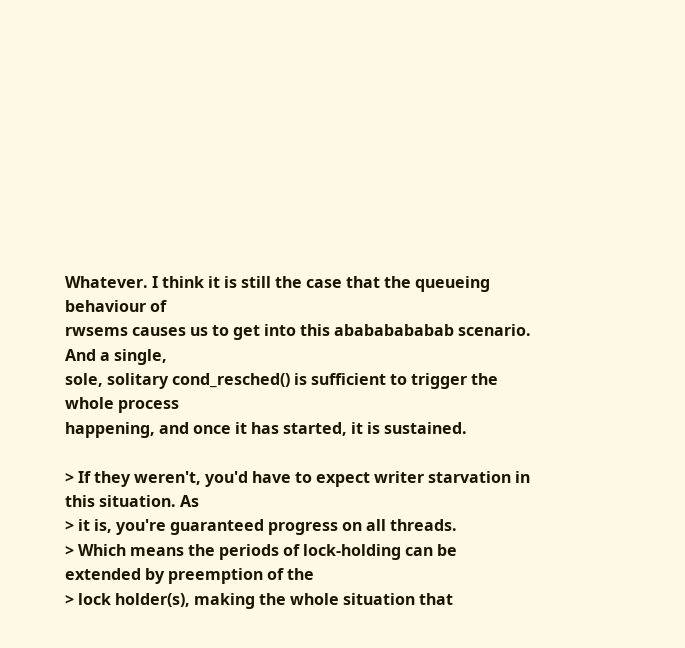Whatever. I think it is still the case that the queueing behaviour of
rwsems causes us to get into this abababababab scenario. And a single,
sole, solitary cond_resched() is sufficient to trigger the whole process
happening, and once it has started, it is sustained.

> If they weren't, you'd have to expect writer starvation in this situation. As
> it is, you're guaranteed progress on all threads.
> Which means the periods of lock-holding can be extended by preemption of the
> lock holder(s), making the whole situation that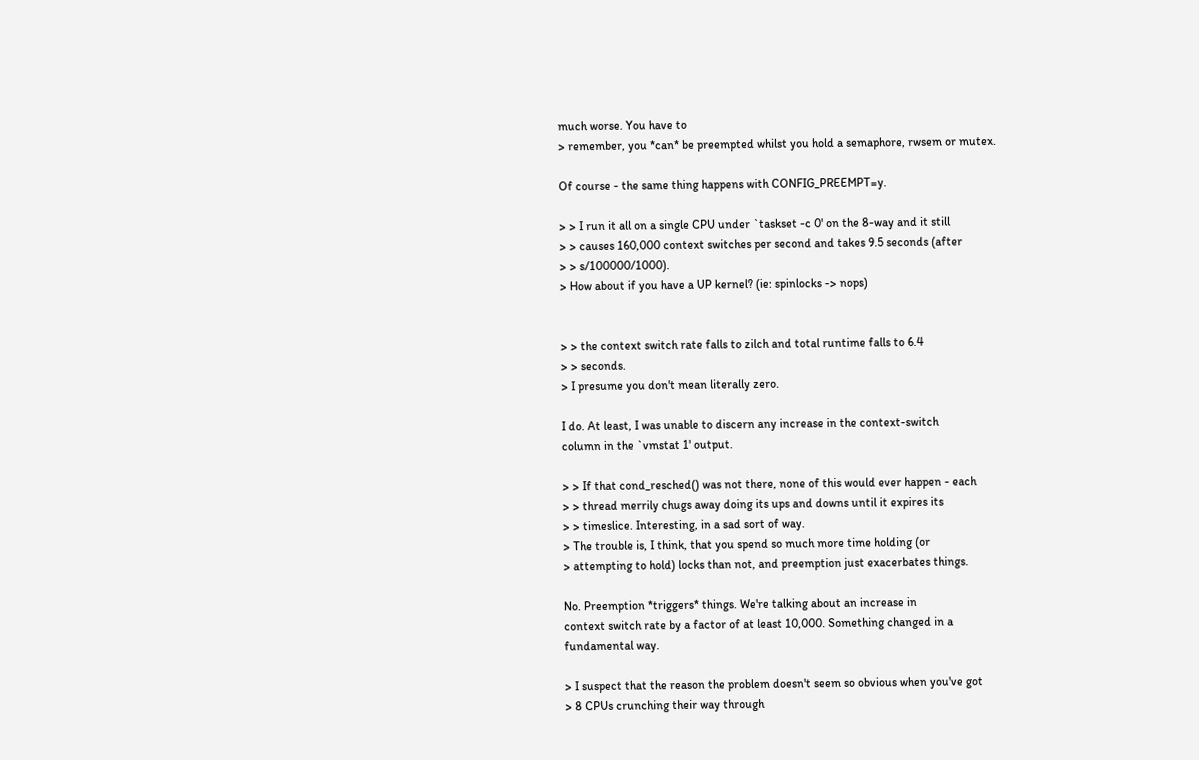much worse. You have to
> remember, you *can* be preempted whilst you hold a semaphore, rwsem or mutex.

Of course - the same thing happens with CONFIG_PREEMPT=y.

> > I run it all on a single CPU under `taskset -c 0' on the 8-way and it still
> > causes 160,000 context switches per second and takes 9.5 seconds (after
> > s/100000/1000).
> How about if you have a UP kernel? (ie: spinlocks -> nops)


> > the context switch rate falls to zilch and total runtime falls to 6.4
> > seconds.
> I presume you don't mean literally zero.

I do. At least, I was unable to discern any increase in the context-switch
column in the `vmstat 1' output.

> > If that cond_resched() was not there, none of this would ever happen - each
> > thread merrily chugs away doing its ups and downs until it expires its
> > timeslice. Interesting, in a sad sort of way.
> The trouble is, I think, that you spend so much more time holding (or
> attempting to hold) locks than not, and preemption just exacerbates things.

No. Preemption *triggers* things. We're talking about an increase in
context switch rate by a factor of at least 10,000. Something changed in a
fundamental way.

> I suspect that the reason the problem doesn't seem so obvious when you've got
> 8 CPUs crunching their way through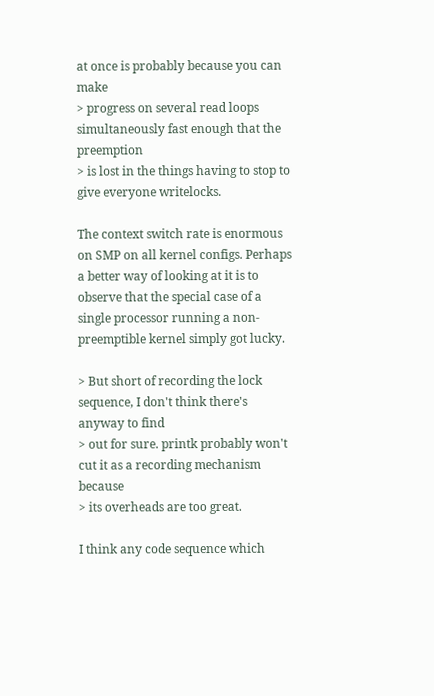at once is probably because you can make
> progress on several read loops simultaneously fast enough that the preemption
> is lost in the things having to stop to give everyone writelocks.

The context switch rate is enormous on SMP on all kernel configs. Perhaps
a better way of looking at it is to observe that the special case of a
single processor running a non-preemptible kernel simply got lucky.

> But short of recording the lock sequence, I don't think there's anyway to find
> out for sure. printk probably won't cut it as a recording mechanism because
> its overheads are too great.

I think any code sequence which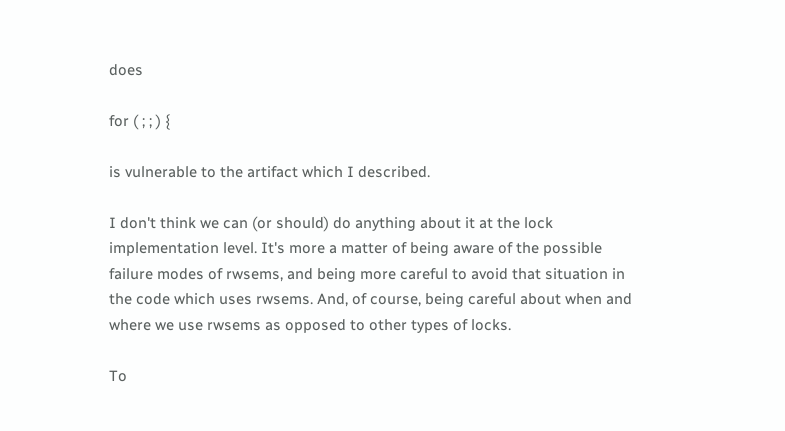does

for ( ; ; ) {

is vulnerable to the artifact which I described.

I don't think we can (or should) do anything about it at the lock
implementation level. It's more a matter of being aware of the possible
failure modes of rwsems, and being more careful to avoid that situation in
the code which uses rwsems. And, of course, being careful about when and
where we use rwsems as opposed to other types of locks.

To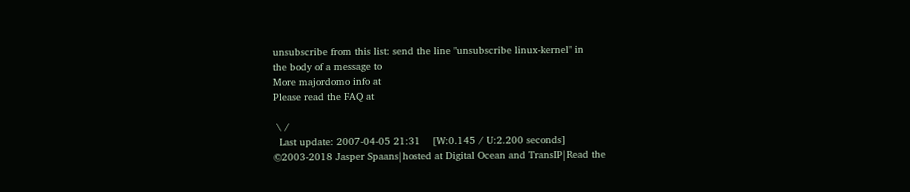unsubscribe from this list: send the line "unsubscribe linux-kernel" in
the body of a message to
More majordomo info at
Please read the FAQ at

 \ /
  Last update: 2007-04-05 21:31    [W:0.145 / U:2.200 seconds]
©2003-2018 Jasper Spaans|hosted at Digital Ocean and TransIP|Read the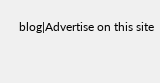blog|Advertise on this site